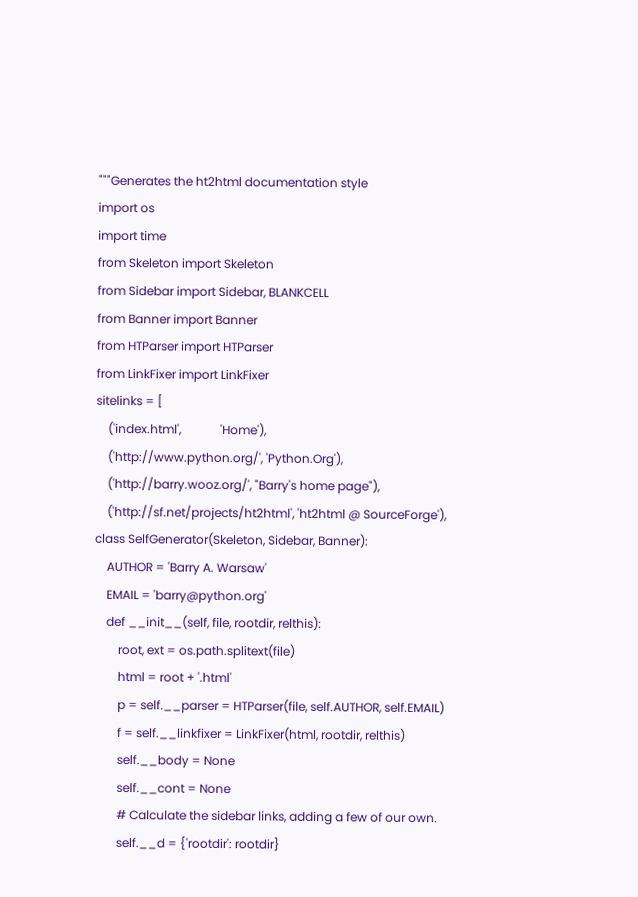"""Generates the ht2html documentation style
import os
import time
from Skeleton import Skeleton
from Sidebar import Sidebar, BLANKCELL
from Banner import Banner
from HTParser import HTParser
from LinkFixer import LinkFixer
sitelinks = [
    ('index.html',             'Home'),
    ('http://www.python.org/', 'Python.Org'),
    ('http://barry.wooz.org/', "Barry's home page"),
    ('http://sf.net/projects/ht2html', 'ht2html @ SourceForge'),
class SelfGenerator(Skeleton, Sidebar, Banner):
    AUTHOR = 'Barry A. Warsaw'
    EMAIL = 'barry@python.org'
    def __init__(self, file, rootdir, relthis):
        root, ext = os.path.splitext(file)
        html = root + '.html'
        p = self.__parser = HTParser(file, self.AUTHOR, self.EMAIL)
        f = self.__linkfixer = LinkFixer(html, rootdir, relthis)
        self.__body = None
        self.__cont = None
        # Calculate the sidebar links, adding a few of our own.
        self.__d = {'rootdir': rootdir}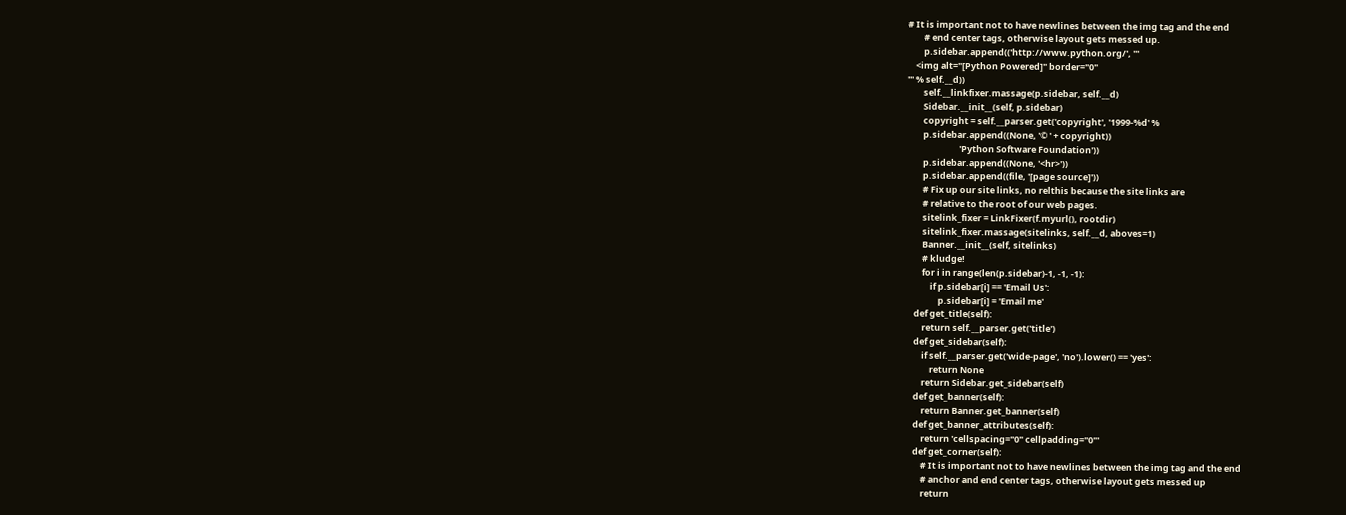# It is important not to have newlines between the img tag and the end
        # end center tags, otherwise layout gets messed up.
        p.sidebar.append(('http://www.python.org/', '''
    <img alt="[Python Powered]" border="0"
''' % self.__d))
        self.__linkfixer.massage(p.sidebar, self.__d)
        Sidebar.__init__(self, p.sidebar)
        copyright = self.__parser.get('copyright', '1999-%d' %
        p.sidebar.append((None, '© ' + copyright))
                          'Python Software Foundation'))
        p.sidebar.append((None, '<hr>'))
        p.sidebar.append((file, '[page source]'))
        # Fix up our site links, no relthis because the site links are
        # relative to the root of our web pages.
        sitelink_fixer = LinkFixer(f.myurl(), rootdir)
        sitelink_fixer.massage(sitelinks, self.__d, aboves=1)
        Banner.__init__(self, sitelinks)
        # kludge!
        for i in range(len(p.sidebar)-1, -1, -1):
            if p.sidebar[i] == 'Email Us':
                p.sidebar[i] = 'Email me'
    def get_title(self):
        return self.__parser.get('title')
    def get_sidebar(self):
        if self.__parser.get('wide-page', 'no').lower() == 'yes':
            return None
        return Sidebar.get_sidebar(self)
    def get_banner(self):
        return Banner.get_banner(self)
    def get_banner_attributes(self):
        return 'cellspacing="0" cellpadding="0"'
    def get_corner(self):
        # It is important not to have newlines between the img tag and the end
        # anchor and end center tags, otherwise layout gets messed up
        return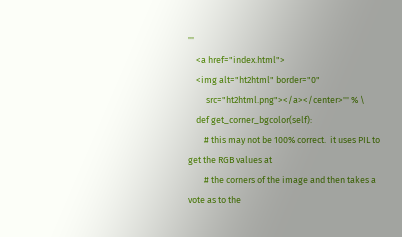'''
    <a href="index.html">
    <img alt="ht2html" border="0"
         src="ht2html.png"></a></center>''' % \
    def get_corner_bgcolor(self):
        # this may not be 100% correct.  it uses PIL to get the RGB values at
        # the corners of the image and then takes a vote as to the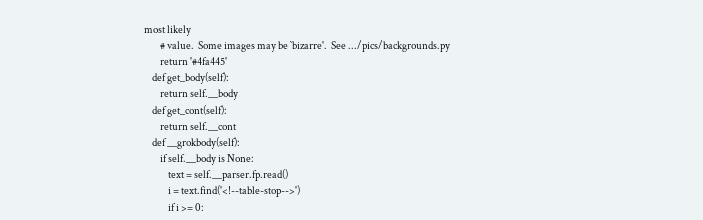most likely
        # value.  Some images may be `bizarre'.  See .../pics/backgrounds.py
        return '#4fa445'
    def get_body(self):
        return self.__body
    def get_cont(self):
        return self.__cont
    def __grokbody(self):
        if self.__body is None:
            text = self.__parser.fp.read()
            i = text.find('<!--table-stop-->')
            if i >= 0: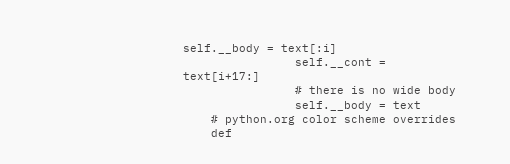self.__body = text[:i]
                self.__cont = text[i+17:]
                # there is no wide body
                self.__body = text
    # python.org color scheme overrides
    def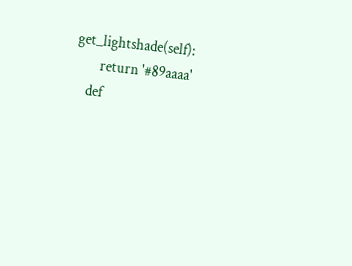get_lightshade(self):
        return '#89aaaa'
    def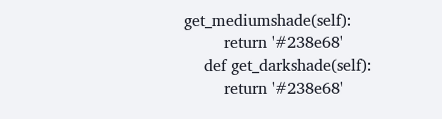get_mediumshade(self):
        return '#238e68'
    def get_darkshade(self):
        return '#238e68'